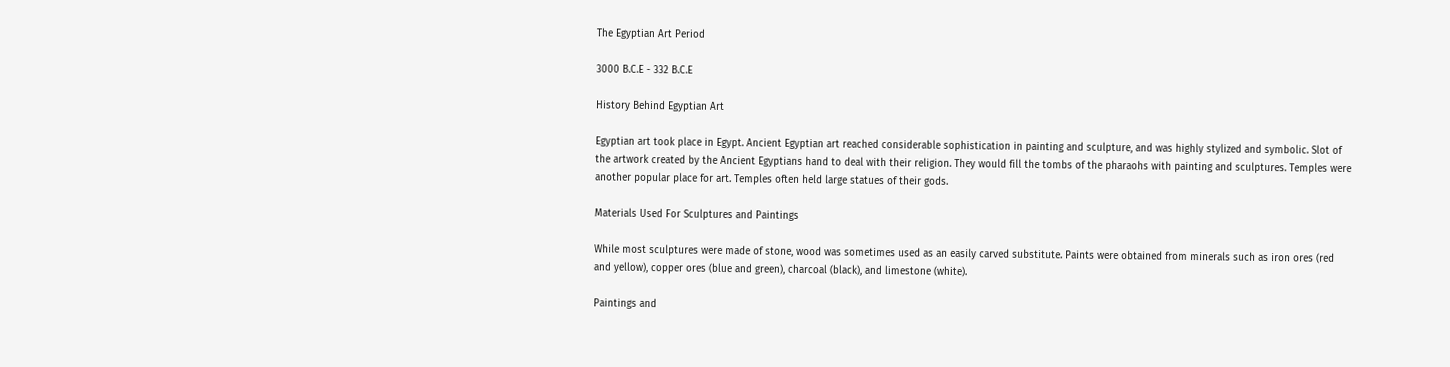The Egyptian Art Period

3000 B.C.E - 332 B.C.E

History Behind Egyptian Art

Egyptian art took place in Egypt. Ancient Egyptian art reached considerable sophistication in painting and sculpture, and was highly stylized and symbolic. Slot of the artwork created by the Ancient Egyptians hand to deal with their religion. They would fill the tombs of the pharaohs with painting and sculptures. Temples were another popular place for art. Temples often held large statues of their gods.

Materials Used For Sculptures and Paintings

While most sculptures were made of stone, wood was sometimes used as an easily carved substitute. Paints were obtained from minerals such as iron ores (red and yellow), copper ores (blue and green), charcoal (black), and limestone (white).

Paintings and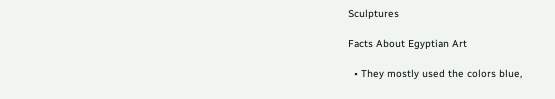Sculptures

Facts About Egyptian Art

  • They mostly used the colors blue,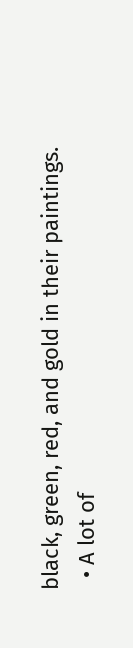black, green, red, and gold in their paintings.
  • A lot of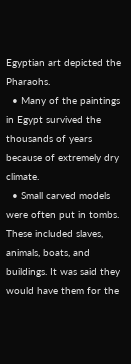Egyptian art depicted the Pharaohs.
  • Many of the paintings in Egypt survived the thousands of years because of extremely dry climate.
  • Small carved models were often put in tombs. These included slaves, animals, boats, and buildings. It was said they would have them for the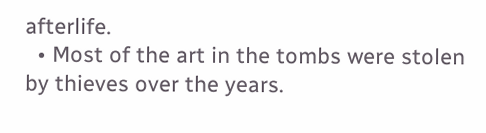afterlife.
  • Most of the art in the tombs were stolen by thieves over the years.